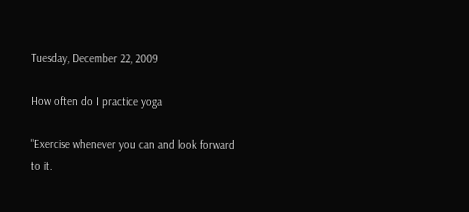Tuesday, December 22, 2009

How often do I practice yoga

"Exercise whenever you can and look forward to it.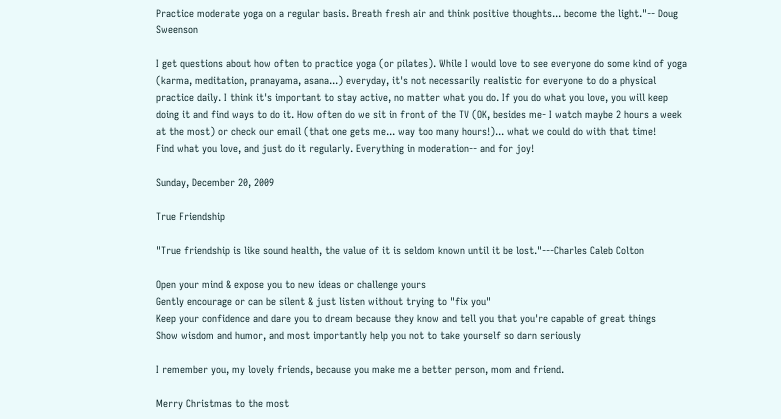Practice moderate yoga on a regular basis. Breath fresh air and think positive thoughts... become the light."-- Doug Sweenson

I get questions about how often to practice yoga (or pilates). While I would love to see everyone do some kind of yoga (karma, meditation, pranayama, asana...) everyday, it's not necessarily realistic for everyone to do a physical practice daily. I think it's important to stay active, no matter what you do. If you do what you love, you will keep doing it and find ways to do it. How often do we sit in front of the TV (OK, besides me- I watch maybe 2 hours a week at the most) or check our email (that one gets me... way too many hours!)... what we could do with that time!
Find what you love, and just do it regularly. Everything in moderation-- and for joy!

Sunday, December 20, 2009

True Friendship

"True friendship is like sound health, the value of it is seldom known until it be lost."---Charles Caleb Colton

Open your mind & expose you to new ideas or challenge yours
Gently encourage or can be silent & just listen without trying to "fix you"
Keep your confidence and dare you to dream because they know and tell you that you're capable of great things
Show wisdom and humor, and most importantly help you not to take yourself so darn seriously

I remember you, my lovely friends, because you make me a better person, mom and friend.

Merry Christmas to the most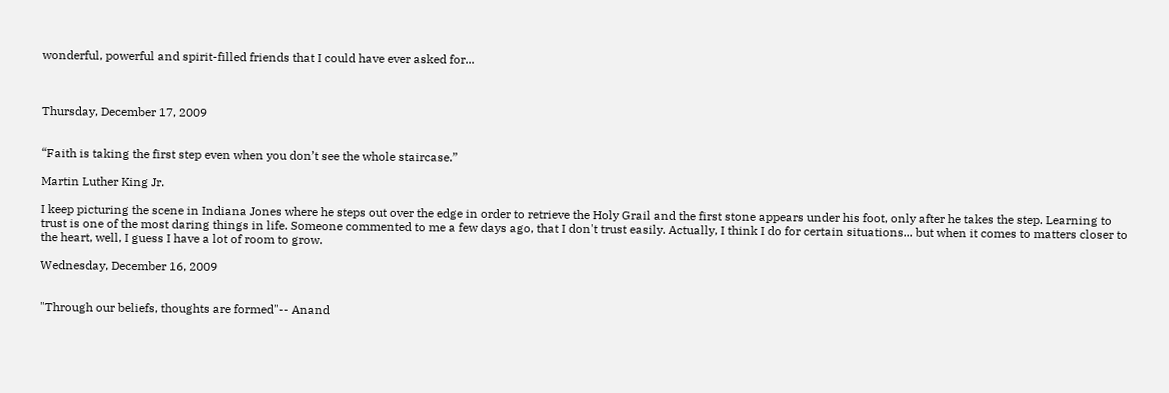wonderful, powerful and spirit-filled friends that I could have ever asked for...



Thursday, December 17, 2009


“Faith is taking the first step even when you don’t see the whole staircase.”

Martin Luther King Jr.

I keep picturing the scene in Indiana Jones where he steps out over the edge in order to retrieve the Holy Grail and the first stone appears under his foot, only after he takes the step. Learning to trust is one of the most daring things in life. Someone commented to me a few days ago, that I don't trust easily. Actually, I think I do for certain situations... but when it comes to matters closer to the heart, well, I guess I have a lot of room to grow.

Wednesday, December 16, 2009


"Through our beliefs, thoughts are formed"-- Anand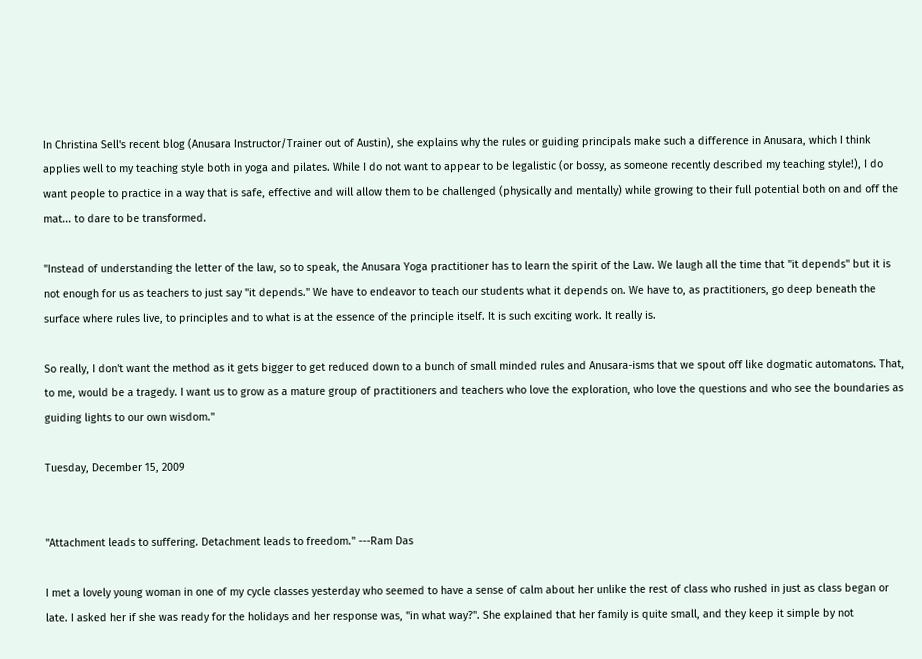In Christina Sell's recent blog (Anusara Instructor/Trainer out of Austin), she explains why the rules or guiding principals make such a difference in Anusara, which I think applies well to my teaching style both in yoga and pilates. While I do not want to appear to be legalistic (or bossy, as someone recently described my teaching style!), I do want people to practice in a way that is safe, effective and will allow them to be challenged (physically and mentally) while growing to their full potential both on and off the mat... to dare to be transformed.

"Instead of understanding the letter of the law, so to speak, the Anusara Yoga practitioner has to learn the spirit of the Law. We laugh all the time that "it depends" but it is not enough for us as teachers to just say "it depends." We have to endeavor to teach our students what it depends on. We have to, as practitioners, go deep beneath the surface where rules live, to principles and to what is at the essence of the principle itself. It is such exciting work. It really is.

So really, I don't want the method as it gets bigger to get reduced down to a bunch of small minded rules and Anusara-isms that we spout off like dogmatic automatons. That, to me, would be a tragedy. I want us to grow as a mature group of practitioners and teachers who love the exploration, who love the questions and who see the boundaries as guiding lights to our own wisdom."

Tuesday, December 15, 2009


"Attachment leads to suffering. Detachment leads to freedom." ---Ram Das

I met a lovely young woman in one of my cycle classes yesterday who seemed to have a sense of calm about her unlike the rest of class who rushed in just as class began or late. I asked her if she was ready for the holidays and her response was, "in what way?". She explained that her family is quite small, and they keep it simple by not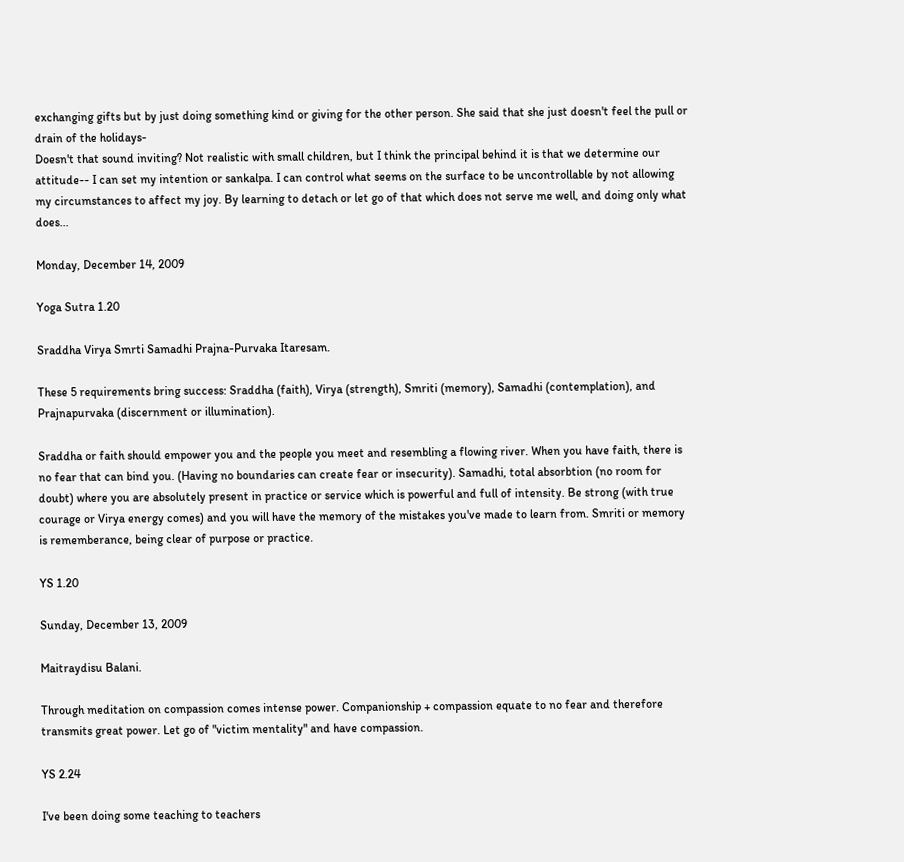exchanging gifts but by just doing something kind or giving for the other person. She said that she just doesn't feel the pull or drain of the holidays-
Doesn't that sound inviting? Not realistic with small children, but I think the principal behind it is that we determine our attitude-- I can set my intention or sankalpa. I can control what seems on the surface to be uncontrollable by not allowing my circumstances to affect my joy. By learning to detach or let go of that which does not serve me well, and doing only what does...

Monday, December 14, 2009

Yoga Sutra 1.20

Sraddha Virya Smrti Samadhi Prajna-Purvaka Itaresam.

These 5 requirements bring success: Sraddha (faith), Virya (strength), Smriti (memory), Samadhi (contemplation), and Prajnapurvaka (discernment or illumination).

Sraddha or faith should empower you and the people you meet and resembling a flowing river. When you have faith, there is no fear that can bind you. (Having no boundaries can create fear or insecurity). Samadhi, total absorbtion (no room for doubt) where you are absolutely present in practice or service which is powerful and full of intensity. Be strong (with true courage or Virya energy comes) and you will have the memory of the mistakes you've made to learn from. Smriti or memory is rememberance, being clear of purpose or practice.

YS 1.20

Sunday, December 13, 2009

Maitraydisu Balani.

Through meditation on compassion comes intense power. Companionship + compassion equate to no fear and therefore transmits great power. Let go of "victim mentality" and have compassion.

YS 2.24

I've been doing some teaching to teachers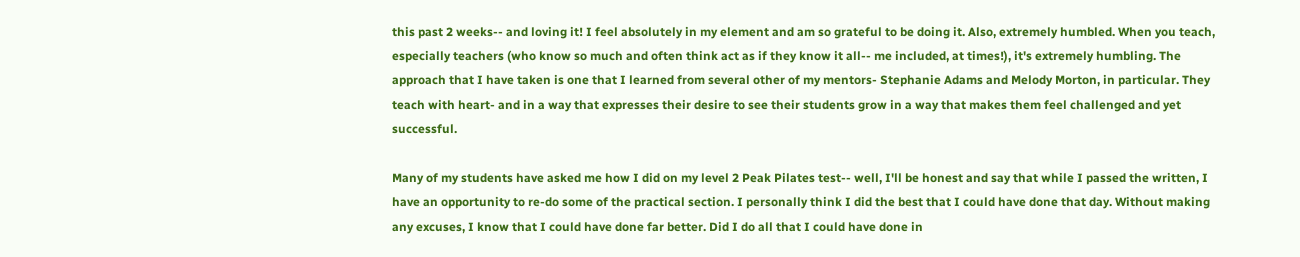this past 2 weeks-- and loving it! I feel absolutely in my element and am so grateful to be doing it. Also, extremely humbled. When you teach, especially teachers (who know so much and often think act as if they know it all-- me included, at times!), it's extremely humbling. The approach that I have taken is one that I learned from several other of my mentors- Stephanie Adams and Melody Morton, in particular. They teach with heart- and in a way that expresses their desire to see their students grow in a way that makes them feel challenged and yet successful.

Many of my students have asked me how I did on my level 2 Peak Pilates test-- well, I'll be honest and say that while I passed the written, I have an opportunity to re-do some of the practical section. I personally think I did the best that I could have done that day. Without making any excuses, I know that I could have done far better. Did I do all that I could have done in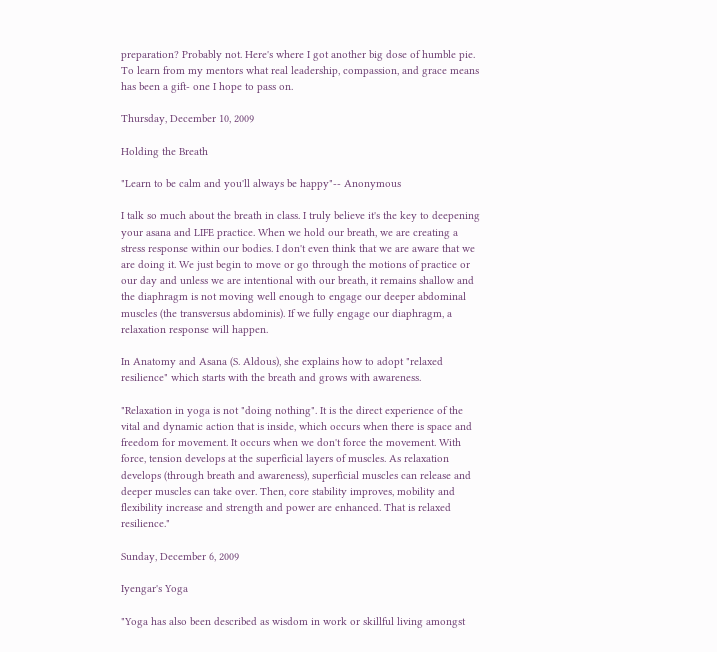preparation? Probably not. Here's where I got another big dose of humble pie. To learn from my mentors what real leadership, compassion, and grace means has been a gift- one I hope to pass on.

Thursday, December 10, 2009

Holding the Breath

"Learn to be calm and you'll always be happy"-- Anonymous

I talk so much about the breath in class. I truly believe it's the key to deepening your asana and LIFE practice. When we hold our breath, we are creating a stress response within our bodies. I don't even think that we are aware that we are doing it. We just begin to move or go through the motions of practice or our day and unless we are intentional with our breath, it remains shallow and the diaphragm is not moving well enough to engage our deeper abdominal muscles (the transversus abdominis). If we fully engage our diaphragm, a relaxation response will happen.

In Anatomy and Asana (S. Aldous), she explains how to adopt "relaxed resilience" which starts with the breath and grows with awareness.

"Relaxation in yoga is not "doing nothing". It is the direct experience of the vital and dynamic action that is inside, which occurs when there is space and freedom for movement. It occurs when we don't force the movement. With force, tension develops at the superficial layers of muscles. As relaxation develops (through breath and awareness), superficial muscles can release and deeper muscles can take over. Then, core stability improves, mobility and flexibility increase and strength and power are enhanced. That is relaxed resilience."

Sunday, December 6, 2009

Iyengar's Yoga

"Yoga has also been described as wisdom in work or skillful living amongst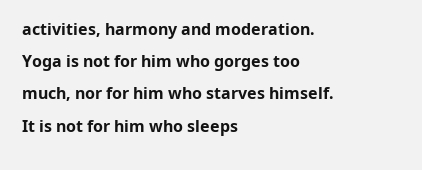activities, harmony and moderation. Yoga is not for him who gorges too much, nor for him who starves himself. It is not for him who sleeps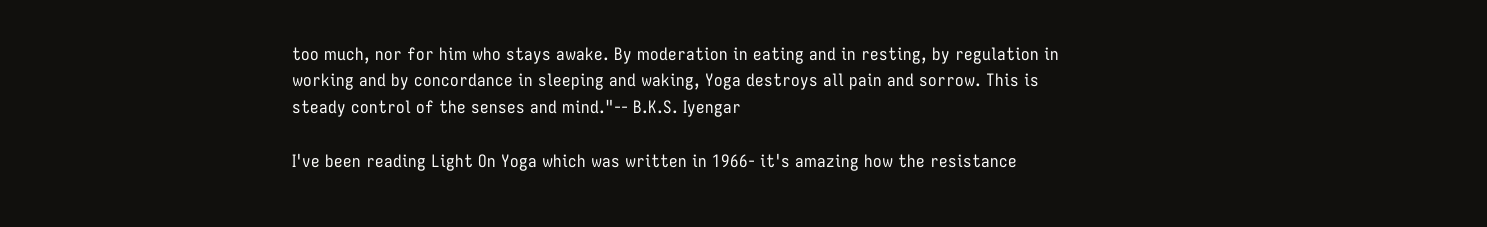too much, nor for him who stays awake. By moderation in eating and in resting, by regulation in working and by concordance in sleeping and waking, Yoga destroys all pain and sorrow. This is steady control of the senses and mind."-- B.K.S. Iyengar

I've been reading Light On Yoga which was written in 1966- it's amazing how the resistance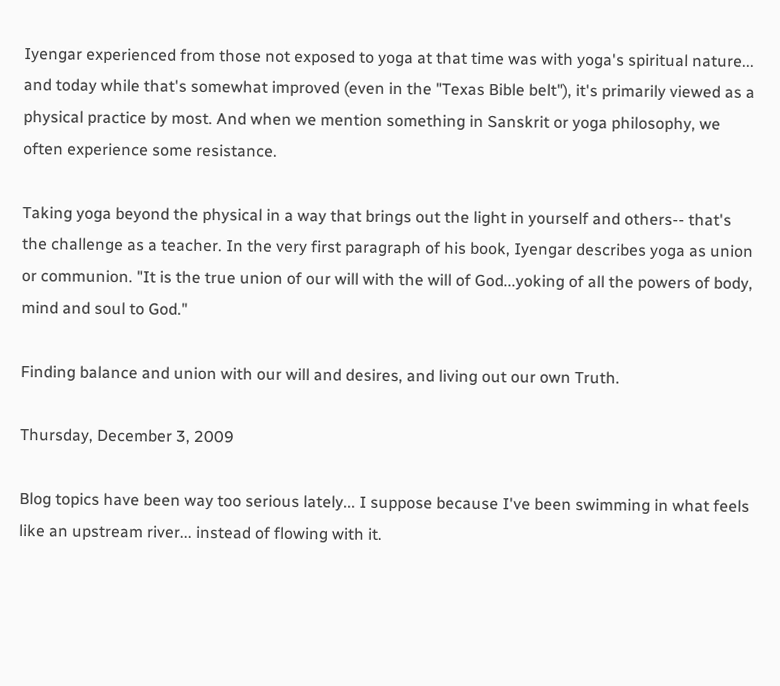Iyengar experienced from those not exposed to yoga at that time was with yoga's spiritual nature... and today while that's somewhat improved (even in the "Texas Bible belt"), it's primarily viewed as a physical practice by most. And when we mention something in Sanskrit or yoga philosophy, we often experience some resistance.

Taking yoga beyond the physical in a way that brings out the light in yourself and others-- that's the challenge as a teacher. In the very first paragraph of his book, Iyengar describes yoga as union or communion. "It is the true union of our will with the will of God...yoking of all the powers of body, mind and soul to God."

Finding balance and union with our will and desires, and living out our own Truth.

Thursday, December 3, 2009

Blog topics have been way too serious lately... I suppose because I've been swimming in what feels like an upstream river... instead of flowing with it.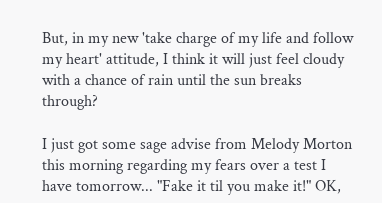But, in my new 'take charge of my life and follow my heart' attitude, I think it will just feel cloudy with a chance of rain until the sun breaks through?

I just got some sage advise from Melody Morton this morning regarding my fears over a test I have tomorrow... "Fake it til you make it!" OK,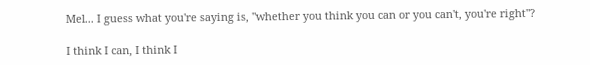Mel... I guess what you're saying is, "whether you think you can or you can't, you're right"?

I think I can, I think I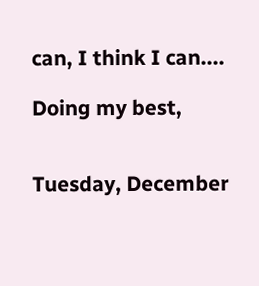can, I think I can....

Doing my best,


Tuesday, December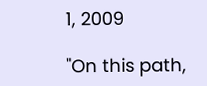1, 2009

"On this path,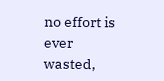no effort is ever wasted,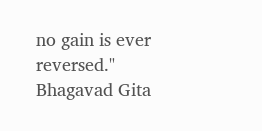no gain is ever reversed."
Bhagavad Gita